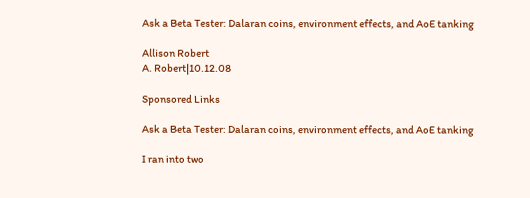Ask a Beta Tester: Dalaran coins, environment effects, and AoE tanking

Allison Robert
A. Robert|10.12.08

Sponsored Links

Ask a Beta Tester: Dalaran coins, environment effects, and AoE tanking

I ran into two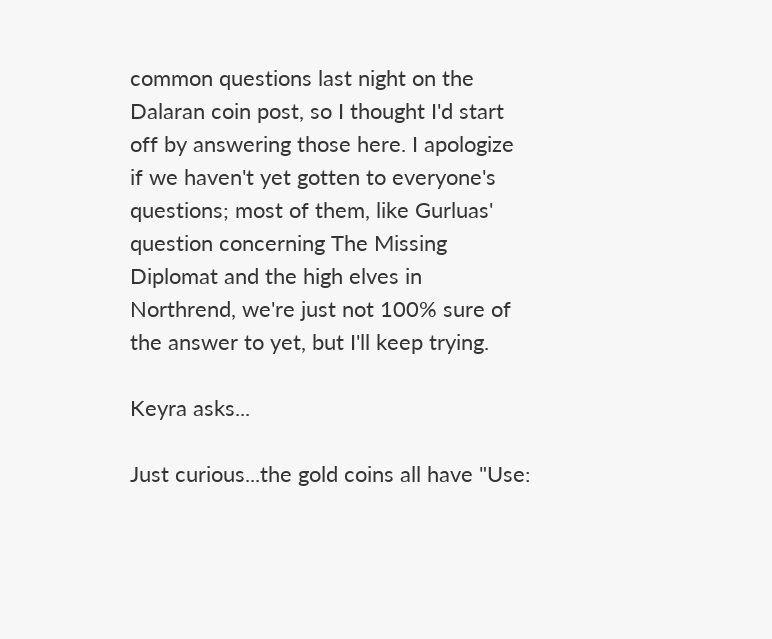common questions last night on the Dalaran coin post, so I thought I'd start off by answering those here. I apologize if we haven't yet gotten to everyone's questions; most of them, like Gurluas' question concerning The Missing Diplomat and the high elves in Northrend, we're just not 100% sure of the answer to yet, but I'll keep trying.

Keyra asks...

Just curious...the gold coins all have "Use: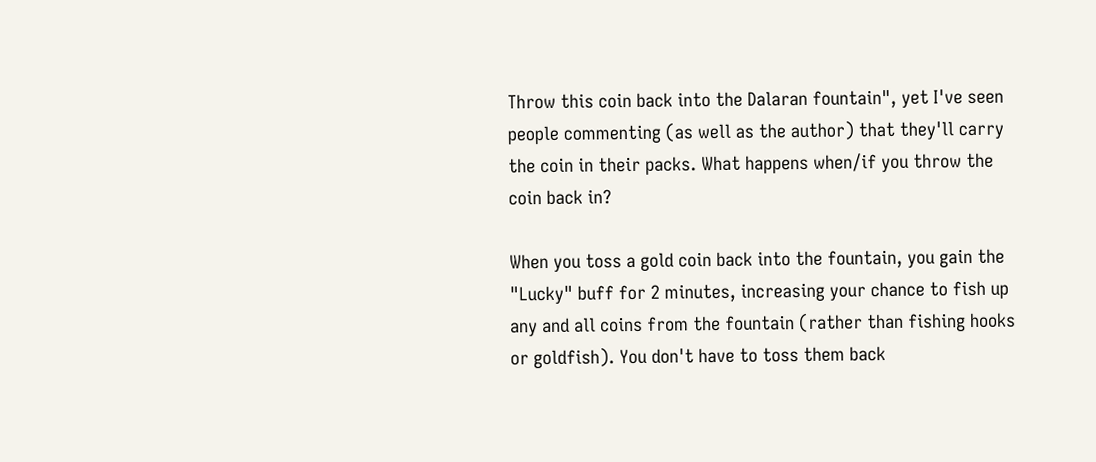Throw this coin back into the Dalaran fountain", yet I've seen people commenting (as well as the author) that they'll carry the coin in their packs. What happens when/if you throw the coin back in?

When you toss a gold coin back into the fountain, you gain the "Lucky" buff for 2 minutes, increasing your chance to fish up any and all coins from the fountain (rather than fishing hooks or goldfish). You don't have to toss them back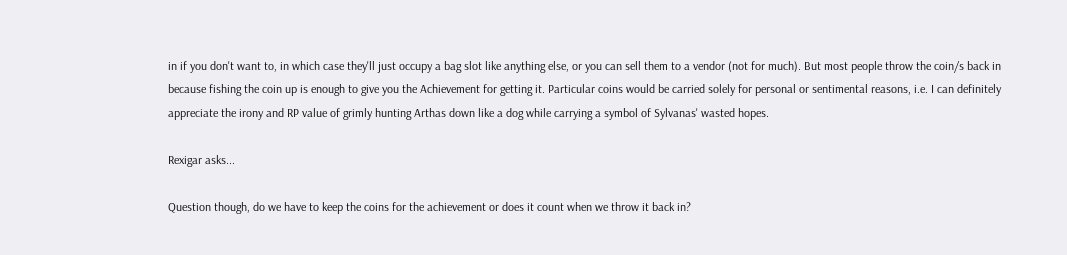in if you don't want to, in which case they'll just occupy a bag slot like anything else, or you can sell them to a vendor (not for much). But most people throw the coin/s back in because fishing the coin up is enough to give you the Achievement for getting it. Particular coins would be carried solely for personal or sentimental reasons, i.e. I can definitely appreciate the irony and RP value of grimly hunting Arthas down like a dog while carrying a symbol of Sylvanas' wasted hopes.

Rexigar asks...

Question though, do we have to keep the coins for the achievement or does it count when we throw it back in?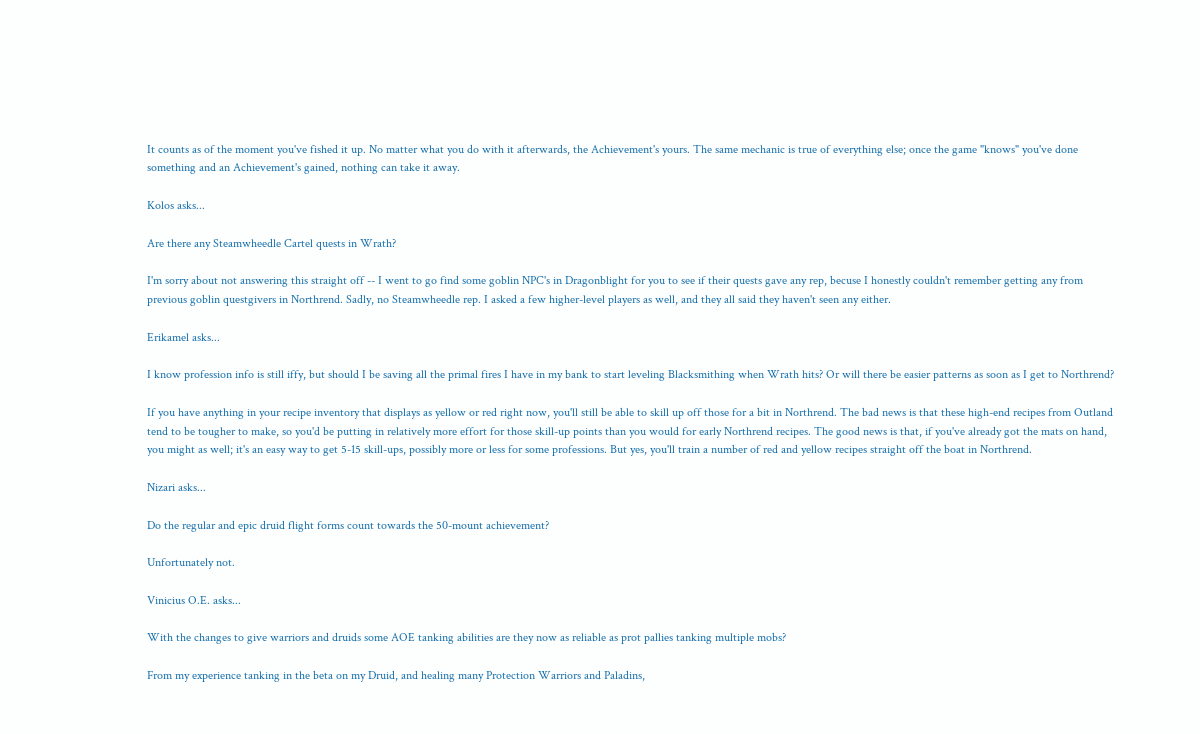It counts as of the moment you've fished it up. No matter what you do with it afterwards, the Achievement's yours. The same mechanic is true of everything else; once the game "knows" you've done something and an Achievement's gained, nothing can take it away.

Kolos asks...

Are there any Steamwheedle Cartel quests in Wrath?

I'm sorry about not answering this straight off -- I went to go find some goblin NPC's in Dragonblight for you to see if their quests gave any rep, becuse I honestly couldn't remember getting any from previous goblin questgivers in Northrend. Sadly, no Steamwheedle rep. I asked a few higher-level players as well, and they all said they haven't seen any either.

Erikamel asks...

I know profession info is still iffy, but should I be saving all the primal fires I have in my bank to start leveling Blacksmithing when Wrath hits? Or will there be easier patterns as soon as I get to Northrend?

If you have anything in your recipe inventory that displays as yellow or red right now, you'll still be able to skill up off those for a bit in Northrend. The bad news is that these high-end recipes from Outland tend to be tougher to make, so you'd be putting in relatively more effort for those skill-up points than you would for early Northrend recipes. The good news is that, if you've already got the mats on hand, you might as well; it's an easy way to get 5-15 skill-ups, possibly more or less for some professions. But yes, you'll train a number of red and yellow recipes straight off the boat in Northrend.

Nizari asks...

Do the regular and epic druid flight forms count towards the 50-mount achievement?

Unfortunately not.

Vinicius O.E. asks...

With the changes to give warriors and druids some AOE tanking abilities are they now as reliable as prot pallies tanking multiple mobs?

From my experience tanking in the beta on my Druid, and healing many Protection Warriors and Paladins,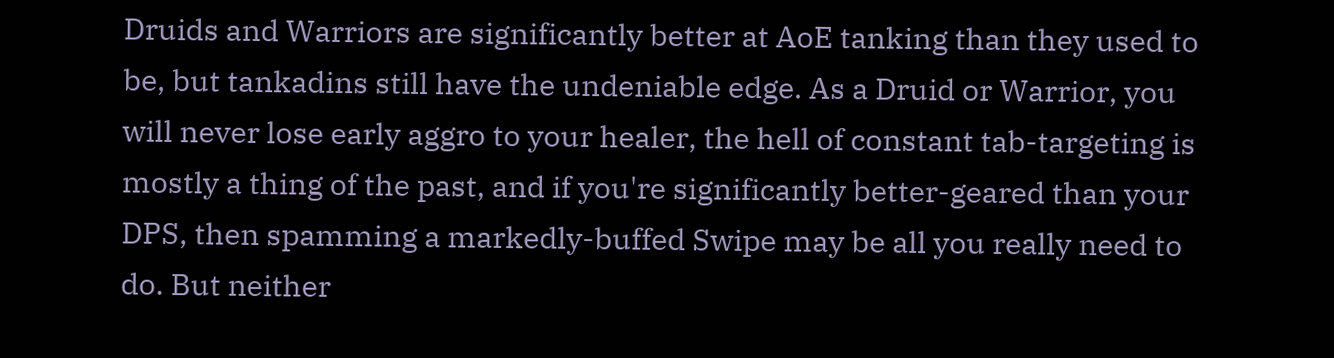Druids and Warriors are significantly better at AoE tanking than they used to be, but tankadins still have the undeniable edge. As a Druid or Warrior, you will never lose early aggro to your healer, the hell of constant tab-targeting is mostly a thing of the past, and if you're significantly better-geared than your DPS, then spamming a markedly-buffed Swipe may be all you really need to do. But neither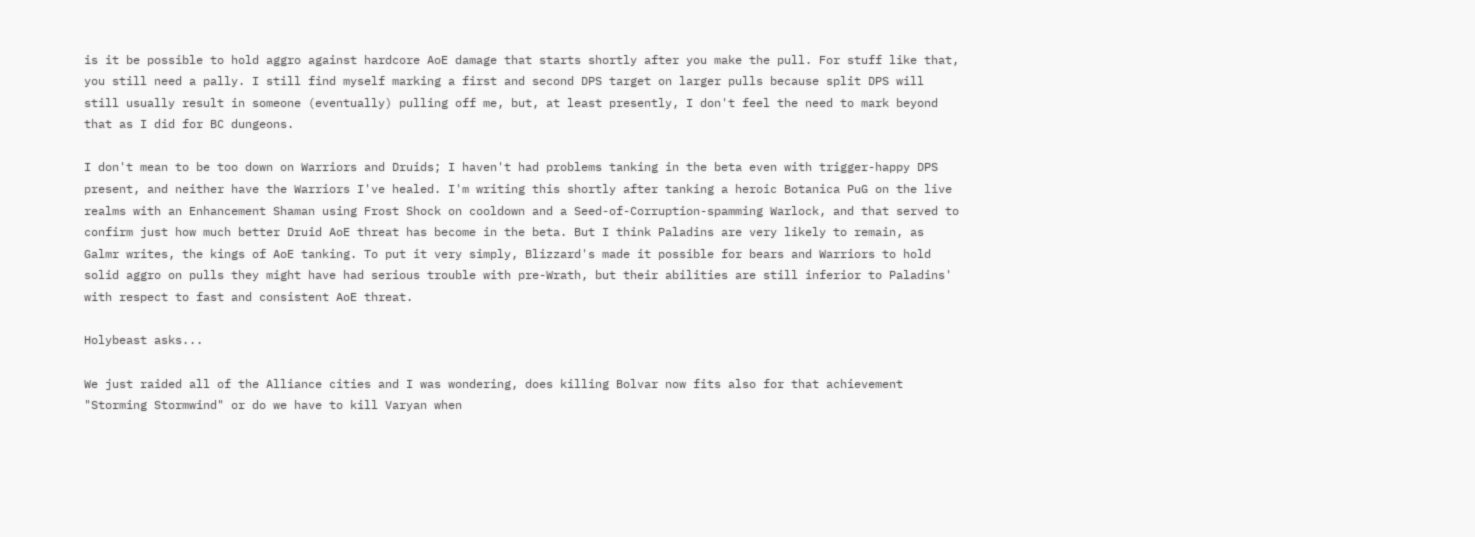is it be possible to hold aggro against hardcore AoE damage that starts shortly after you make the pull. For stuff like that, you still need a pally. I still find myself marking a first and second DPS target on larger pulls because split DPS will still usually result in someone (eventually) pulling off me, but, at least presently, I don't feel the need to mark beyond that as I did for BC dungeons.

I don't mean to be too down on Warriors and Druids; I haven't had problems tanking in the beta even with trigger-happy DPS present, and neither have the Warriors I've healed. I'm writing this shortly after tanking a heroic Botanica PuG on the live realms with an Enhancement Shaman using Frost Shock on cooldown and a Seed-of-Corruption-spamming Warlock, and that served to confirm just how much better Druid AoE threat has become in the beta. But I think Paladins are very likely to remain, as Galmr writes, the kings of AoE tanking. To put it very simply, Blizzard's made it possible for bears and Warriors to hold solid aggro on pulls they might have had serious trouble with pre-Wrath, but their abilities are still inferior to Paladins' with respect to fast and consistent AoE threat.

Holybeast asks...

We just raided all of the Alliance cities and I was wondering, does killing Bolvar now fits also for that achievement "Storming Stormwind" or do we have to kill Varyan when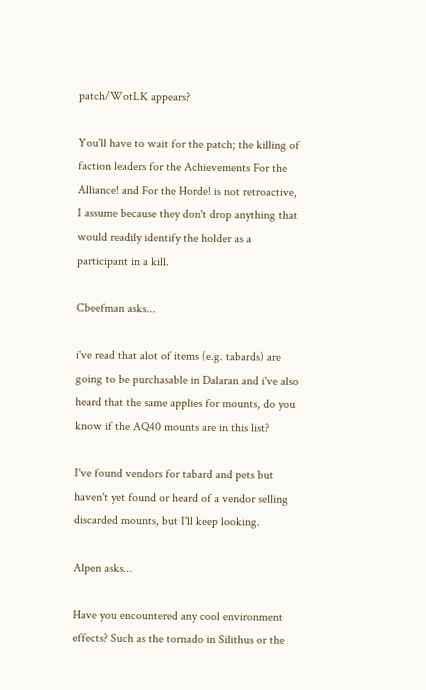patch/WotLK appears?

You'll have to wait for the patch; the killing of faction leaders for the Achievements For the Alliance! and For the Horde! is not retroactive, I assume because they don't drop anything that would readily identify the holder as a participant in a kill.

Cbeefman asks...

i've read that alot of items (e.g. tabards) are going to be purchasable in Dalaran and i've also heard that the same applies for mounts, do you know if the AQ40 mounts are in this list?

I've found vendors for tabard and pets but haven't yet found or heard of a vendor selling discarded mounts, but I'll keep looking.

Alpen asks...

Have you encountered any cool environment effects? Such as the tornado in Silithus or the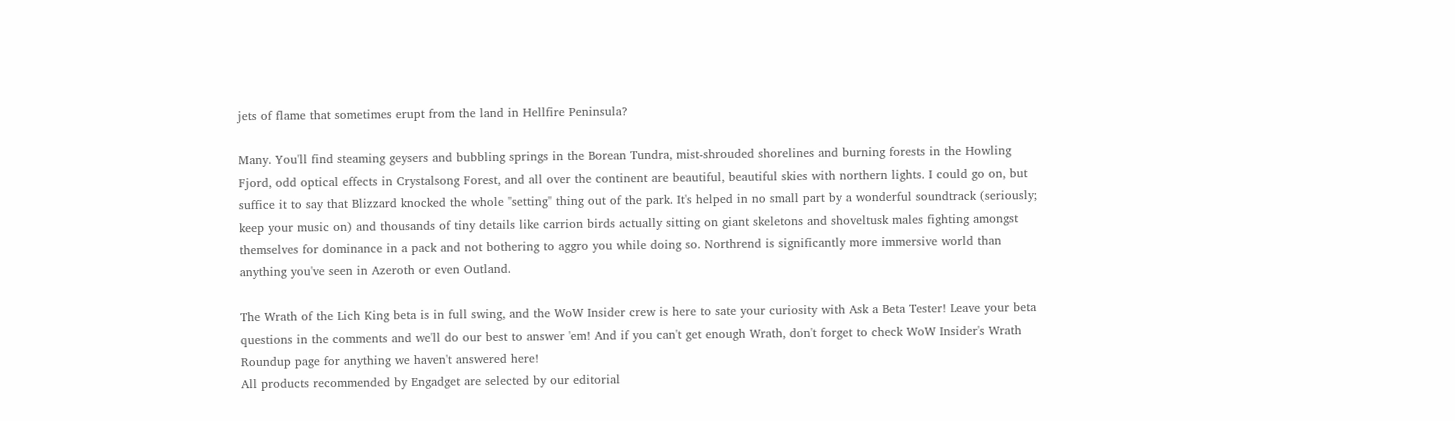jets of flame that sometimes erupt from the land in Hellfire Peninsula?

Many. You'll find steaming geysers and bubbling springs in the Borean Tundra, mist-shrouded shorelines and burning forests in the Howling Fjord, odd optical effects in Crystalsong Forest, and all over the continent are beautiful, beautiful skies with northern lights. I could go on, but suffice it to say that Blizzard knocked the whole "setting" thing out of the park. It's helped in no small part by a wonderful soundtrack (seriously; keep your music on) and thousands of tiny details like carrion birds actually sitting on giant skeletons and shoveltusk males fighting amongst themselves for dominance in a pack and not bothering to aggro you while doing so. Northrend is significantly more immersive world than anything you've seen in Azeroth or even Outland.

The Wrath of the Lich King beta is in full swing, and the WoW Insider crew is here to sate your curiosity with Ask a Beta Tester! Leave your beta questions in the comments and we'll do our best to answer 'em! And if you can't get enough Wrath, don't forget to check WoW Insider's Wrath Roundup page for anything we haven't answered here!
All products recommended by Engadget are selected by our editorial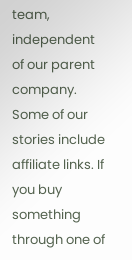team, independent of our parent company. Some of our stories include affiliate links. If you buy something through one of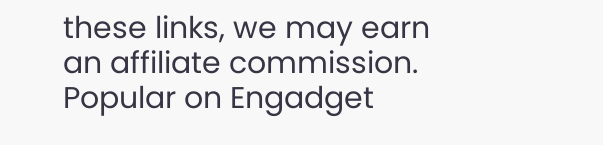these links, we may earn an affiliate commission.
Popular on Engadget